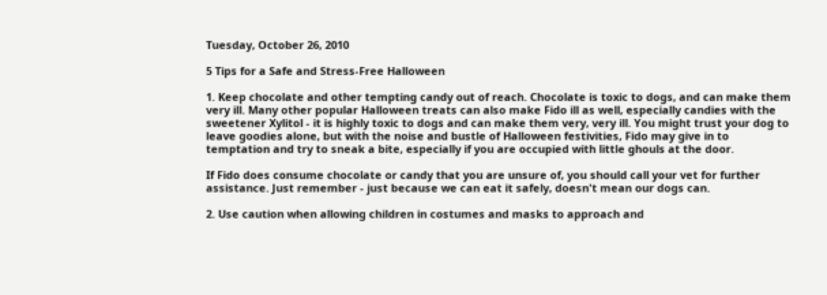Tuesday, October 26, 2010

5 Tips for a Safe and Stress-Free Halloween

1. Keep chocolate and other tempting candy out of reach. Chocolate is toxic to dogs, and can make them very ill. Many other popular Halloween treats can also make Fido ill as well, especially candies with the sweetener Xylitol - it is highly toxic to dogs and can make them very, very ill. You might trust your dog to leave goodies alone, but with the noise and bustle of Halloween festivities, Fido may give in to temptation and try to sneak a bite, especially if you are occupied with little ghouls at the door.

If Fido does consume chocolate or candy that you are unsure of, you should call your vet for further assistance. Just remember - just because we can eat it safely, doesn't mean our dogs can.

2. Use caution when allowing children in costumes and masks to approach and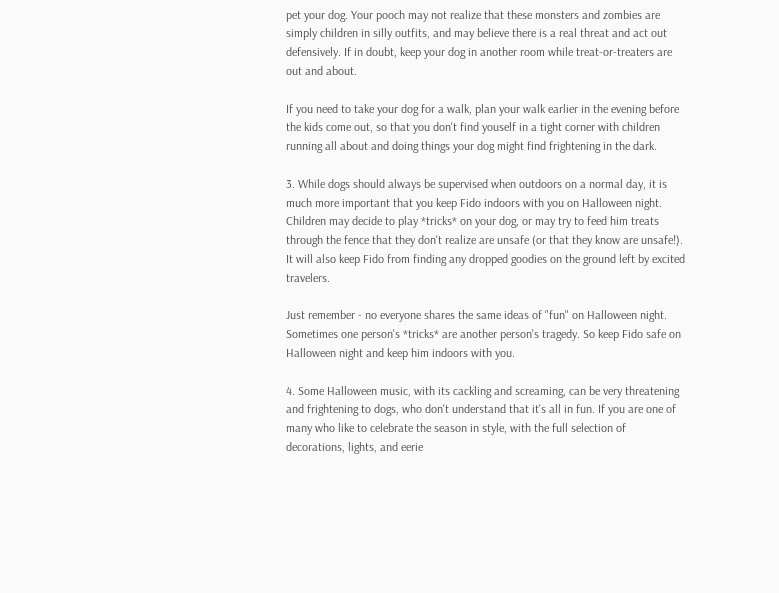pet your dog. Your pooch may not realize that these monsters and zombies are simply children in silly outfits, and may believe there is a real threat and act out defensively. If in doubt, keep your dog in another room while treat-or-treaters are out and about.

If you need to take your dog for a walk, plan your walk earlier in the evening before the kids come out, so that you don't find youself in a tight corner with children running all about and doing things your dog might find frightening in the dark.

3. While dogs should always be supervised when outdoors on a normal day, it is much more important that you keep Fido indoors with you on Halloween night. Children may decide to play *tricks* on your dog, or may try to feed him treats through the fence that they don't realize are unsafe (or that they know are unsafe!). It will also keep Fido from finding any dropped goodies on the ground left by excited travelers.

Just remember - no everyone shares the same ideas of "fun" on Halloween night. Sometimes one person's *tricks* are another person's tragedy. So keep Fido safe on Halloween night and keep him indoors with you.

4. Some Halloween music, with its cackling and screaming, can be very threatening and frightening to dogs, who don't understand that it's all in fun. If you are one of many who like to celebrate the season in style, with the full selection of decorations, lights, and eerie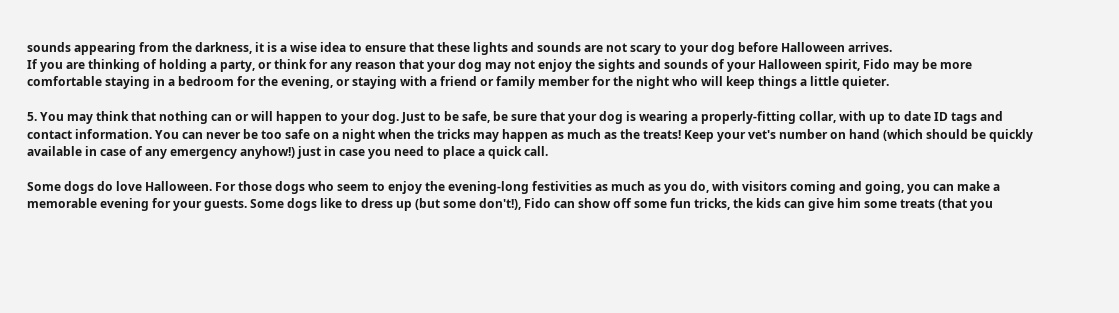sounds appearing from the darkness, it is a wise idea to ensure that these lights and sounds are not scary to your dog before Halloween arrives.
If you are thinking of holding a party, or think for any reason that your dog may not enjoy the sights and sounds of your Halloween spirit, Fido may be more comfortable staying in a bedroom for the evening, or staying with a friend or family member for the night who will keep things a little quieter.

5. You may think that nothing can or will happen to your dog. Just to be safe, be sure that your dog is wearing a properly-fitting collar, with up to date ID tags and contact information. You can never be too safe on a night when the tricks may happen as much as the treats! Keep your vet's number on hand (which should be quickly available in case of any emergency anyhow!) just in case you need to place a quick call.

Some dogs do love Halloween. For those dogs who seem to enjoy the evening-long festivities as much as you do, with visitors coming and going, you can make a memorable evening for your guests. Some dogs like to dress up (but some don't!), Fido can show off some fun tricks, the kids can give him some treats (that you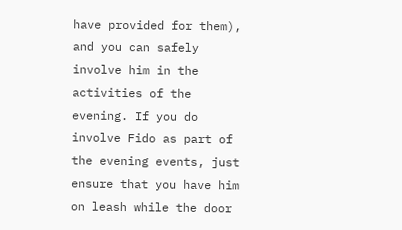have provided for them), and you can safely involve him in the activities of the evening. If you do involve Fido as part of the evening events, just ensure that you have him on leash while the door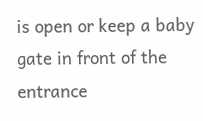is open or keep a baby gate in front of the entrance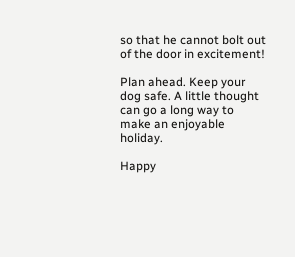so that he cannot bolt out of the door in excitement!

Plan ahead. Keep your dog safe. A little thought can go a long way to make an enjoyable holiday.

Happy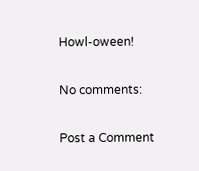Howl-oween!

No comments:

Post a Comment